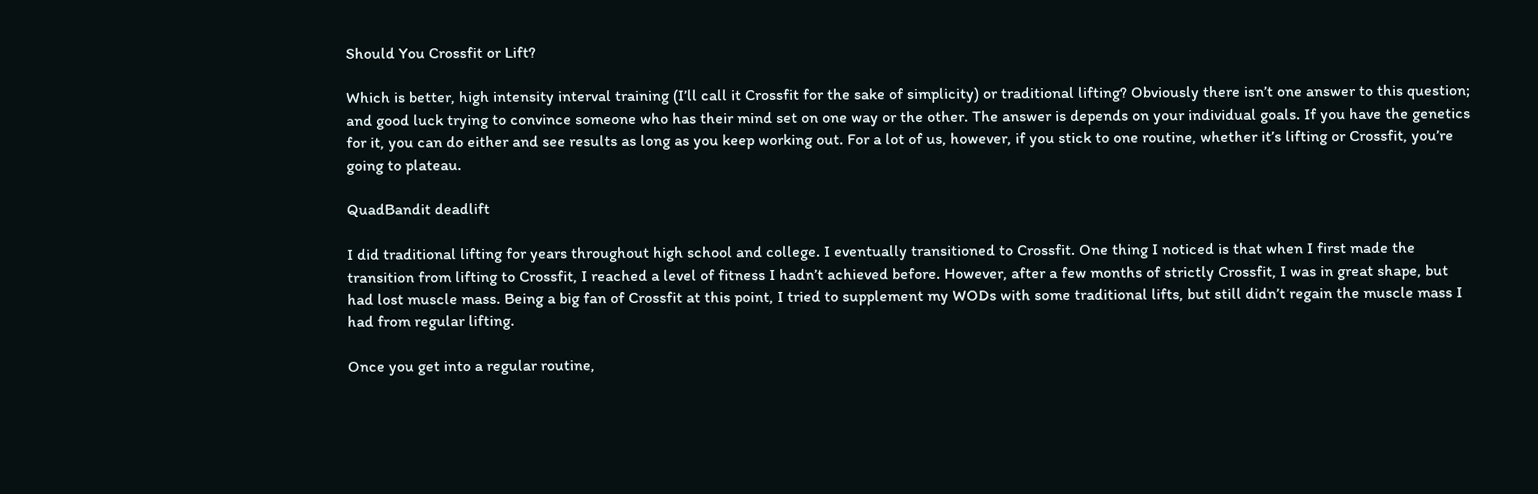Should You Crossfit or Lift?

Which is better, high intensity interval training (I’ll call it Crossfit for the sake of simplicity) or traditional lifting? Obviously there isn’t one answer to this question; and good luck trying to convince someone who has their mind set on one way or the other. The answer is depends on your individual goals. If you have the genetics for it, you can do either and see results as long as you keep working out. For a lot of us, however, if you stick to one routine, whether it’s lifting or Crossfit, you’re going to plateau.

QuadBandit deadlift

I did traditional lifting for years throughout high school and college. I eventually transitioned to Crossfit. One thing I noticed is that when I first made the transition from lifting to Crossfit, I reached a level of fitness I hadn’t achieved before. However, after a few months of strictly Crossfit, I was in great shape, but had lost muscle mass. Being a big fan of Crossfit at this point, I tried to supplement my WODs with some traditional lifts, but still didn’t regain the muscle mass I had from regular lifting.

Once you get into a regular routine,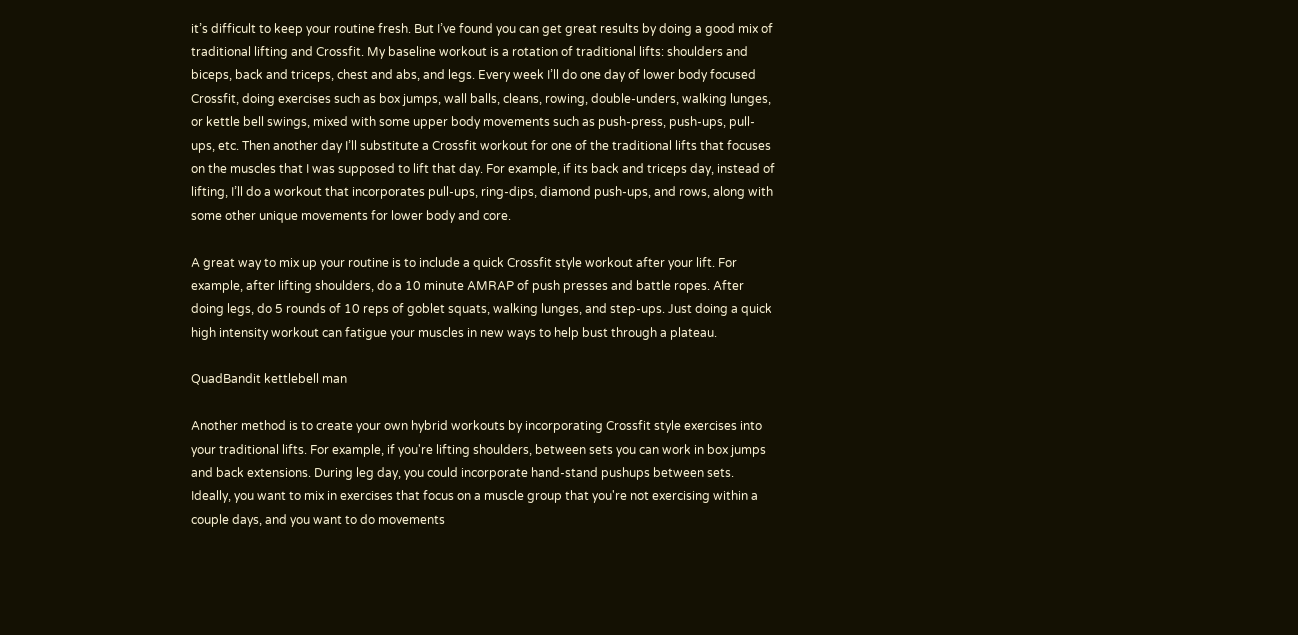it’s difficult to keep your routine fresh. But I’ve found you can get great results by doing a good mix of traditional lifting and Crossfit. My baseline workout is a rotation of traditional lifts: shoulders and biceps, back and triceps, chest and abs, and legs. Every week I’ll do one day of lower body focused Crossfit, doing exercises such as box jumps, wall balls, cleans, rowing, double-unders, walking lunges, or kettle bell swings, mixed with some upper body movements such as push-press, push-ups, pull-ups, etc. Then another day I’ll substitute a Crossfit workout for one of the traditional lifts that focuses on the muscles that I was supposed to lift that day. For example, if its back and triceps day, instead of lifting, I’ll do a workout that incorporates pull-ups, ring-dips, diamond push-ups, and rows, along with some other unique movements for lower body and core.

A great way to mix up your routine is to include a quick Crossfit style workout after your lift. For example, after lifting shoulders, do a 10 minute AMRAP of push presses and battle ropes. After doing legs, do 5 rounds of 10 reps of goblet squats, walking lunges, and step-ups. Just doing a quick high intensity workout can fatigue your muscles in new ways to help bust through a plateau.

QuadBandit kettlebell man

Another method is to create your own hybrid workouts by incorporating Crossfit style exercises into your traditional lifts. For example, if you're lifting shoulders, between sets you can work in box jumps and back extensions. During leg day, you could incorporate hand-stand pushups between sets. Ideally, you want to mix in exercises that focus on a muscle group that you're not exercising within a couple days, and you want to do movements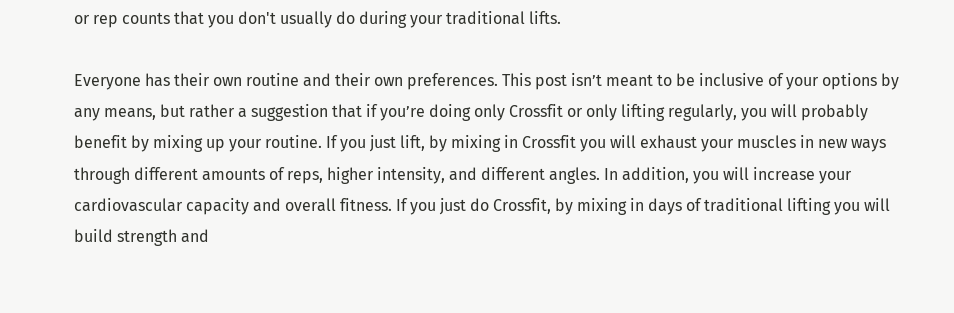or rep counts that you don't usually do during your traditional lifts.

Everyone has their own routine and their own preferences. This post isn’t meant to be inclusive of your options by any means, but rather a suggestion that if you’re doing only Crossfit or only lifting regularly, you will probably benefit by mixing up your routine. If you just lift, by mixing in Crossfit you will exhaust your muscles in new ways through different amounts of reps, higher intensity, and different angles. In addition, you will increase your cardiovascular capacity and overall fitness. If you just do Crossfit, by mixing in days of traditional lifting you will build strength and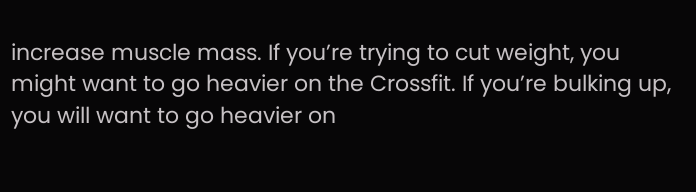increase muscle mass. If you’re trying to cut weight, you might want to go heavier on the Crossfit. If you’re bulking up, you will want to go heavier on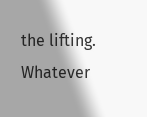the lifting. Whatever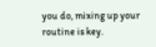you do, mixing up your routine is key.